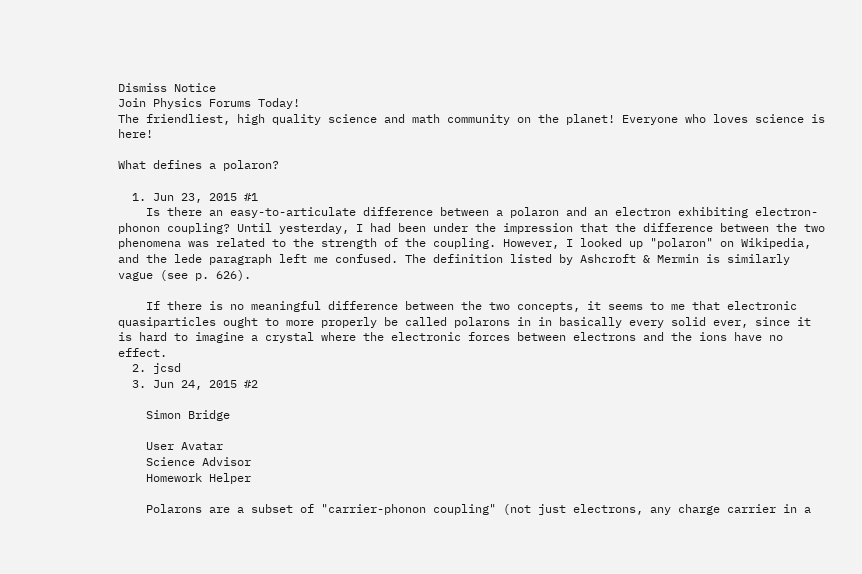Dismiss Notice
Join Physics Forums Today!
The friendliest, high quality science and math community on the planet! Everyone who loves science is here!

What defines a polaron?

  1. Jun 23, 2015 #1
    Is there an easy-to-articulate difference between a polaron and an electron exhibiting electron-phonon coupling? Until yesterday, I had been under the impression that the difference between the two phenomena was related to the strength of the coupling. However, I looked up "polaron" on Wikipedia, and the lede paragraph left me confused. The definition listed by Ashcroft & Mermin is similarly vague (see p. 626).

    If there is no meaningful difference between the two concepts, it seems to me that electronic quasiparticles ought to more properly be called polarons in in basically every solid ever, since it is hard to imagine a crystal where the electronic forces between electrons and the ions have no effect.
  2. jcsd
  3. Jun 24, 2015 #2

    Simon Bridge

    User Avatar
    Science Advisor
    Homework Helper

    Polarons are a subset of "carrier-phonon coupling" (not just electrons, any charge carrier in a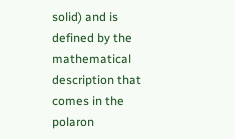solid) and is defined by the mathematical description that comes in the polaron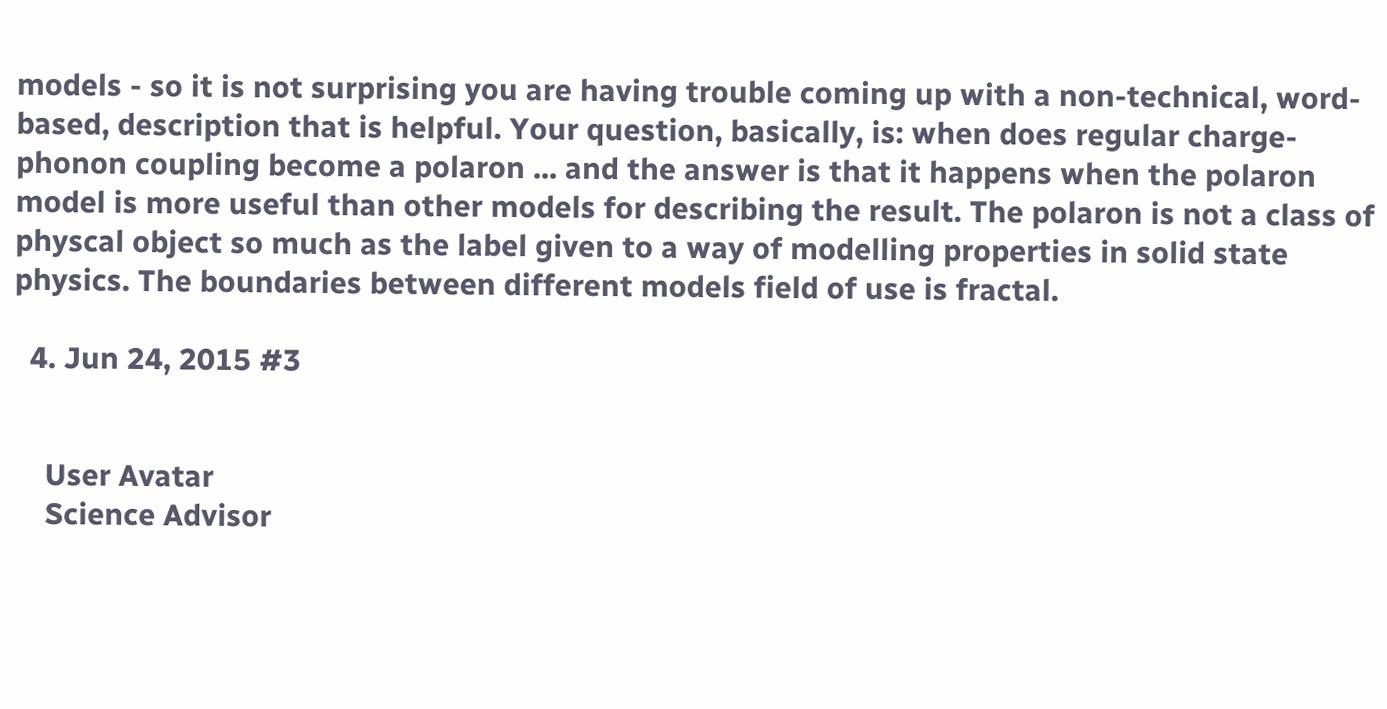models - so it is not surprising you are having trouble coming up with a non-technical, word-based, description that is helpful. Your question, basically, is: when does regular charge-phonon coupling become a polaron ... and the answer is that it happens when the polaron model is more useful than other models for describing the result. The polaron is not a class of physcal object so much as the label given to a way of modelling properties in solid state physics. The boundaries between different models field of use is fractal.

  4. Jun 24, 2015 #3


    User Avatar
    Science Advisor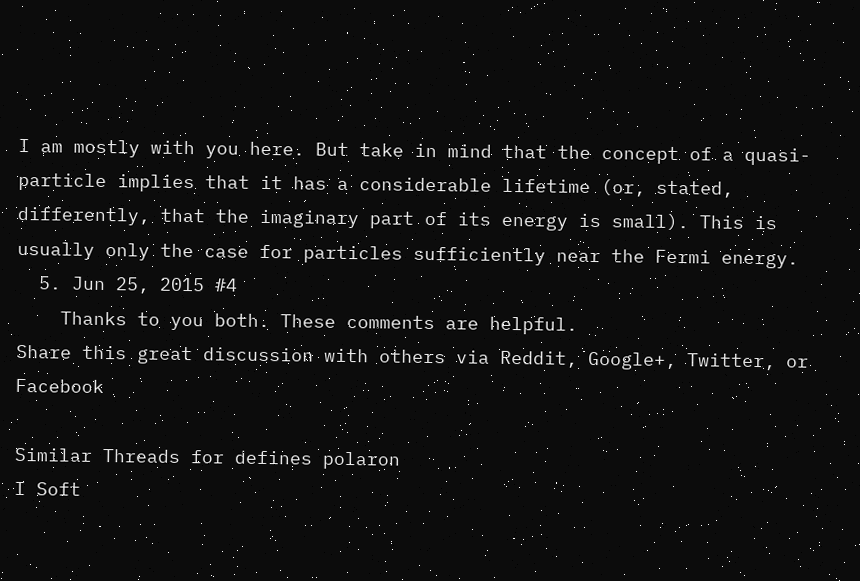I am mostly with you here. But take in mind that the concept of a quasi-particle implies that it has a considerable lifetime (or, stated, differently, that the imaginary part of its energy is small). This is usually only the case for particles sufficiently near the Fermi energy.
  5. Jun 25, 2015 #4
    Thanks to you both. These comments are helpful.
Share this great discussion with others via Reddit, Google+, Twitter, or Facebook

Similar Threads for defines polaron
I Soft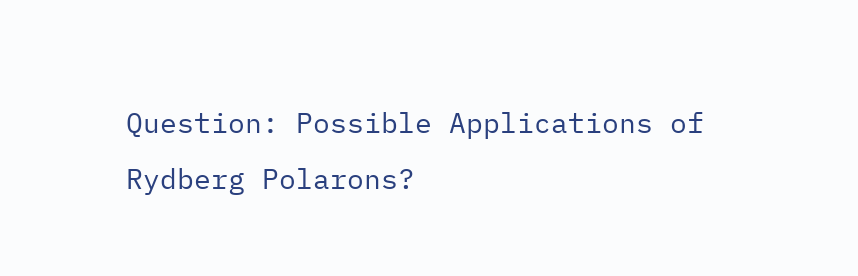Question: Possible Applications of Rydberg Polarons?